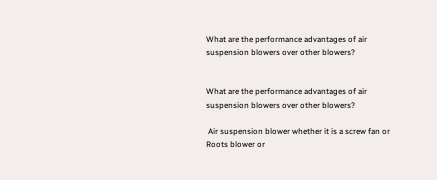What are the performance advantages of air suspension blowers over other blowers?


What are the performance advantages of air suspension blowers over other blowers?

 Air suspension blower whether it is a screw fan or Roots blower or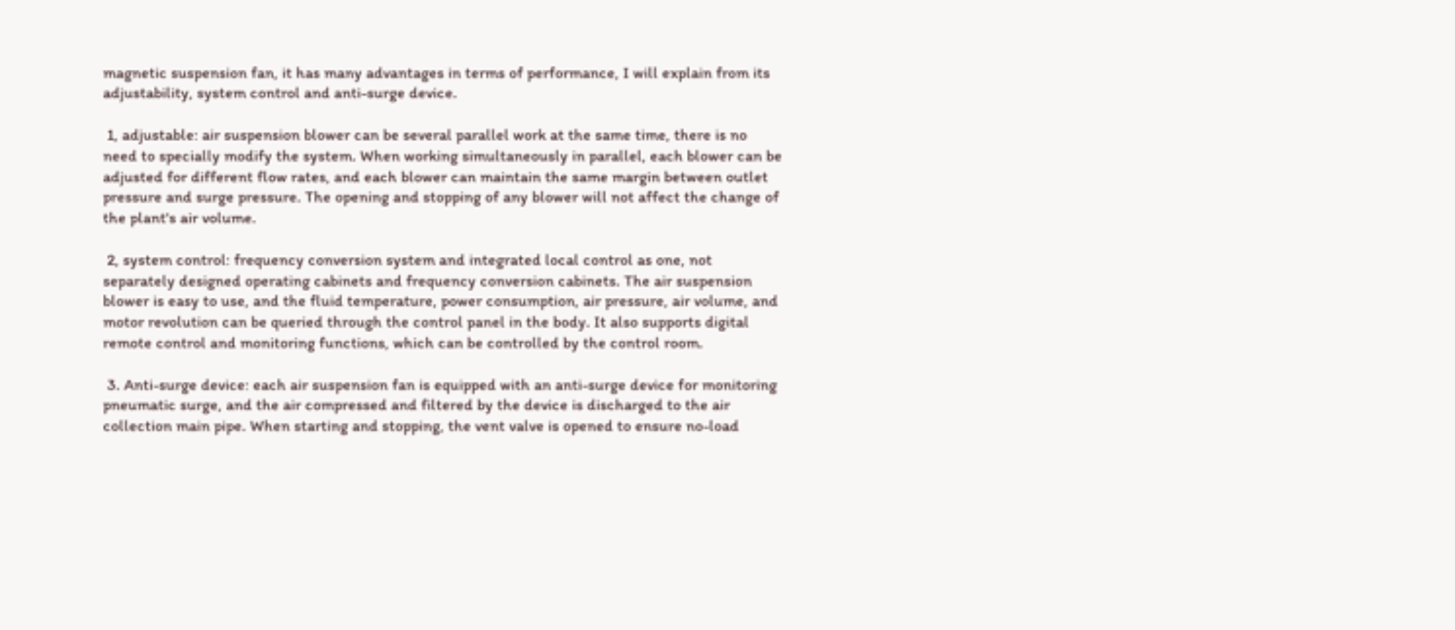magnetic suspension fan, it has many advantages in terms of performance, I will explain from its adjustability, system control and anti-surge device.

 1, adjustable: air suspension blower can be several parallel work at the same time, there is no need to specially modify the system. When working simultaneously in parallel, each blower can be adjusted for different flow rates, and each blower can maintain the same margin between outlet pressure and surge pressure. The opening and stopping of any blower will not affect the change of the plant's air volume.

 2, system control: frequency conversion system and integrated local control as one, not separately designed operating cabinets and frequency conversion cabinets. The air suspension blower is easy to use, and the fluid temperature, power consumption, air pressure, air volume, and motor revolution can be queried through the control panel in the body. It also supports digital remote control and monitoring functions, which can be controlled by the control room.

 3. Anti-surge device: each air suspension fan is equipped with an anti-surge device for monitoring pneumatic surge, and the air compressed and filtered by the device is discharged to the air collection main pipe. When starting and stopping, the vent valve is opened to ensure no-load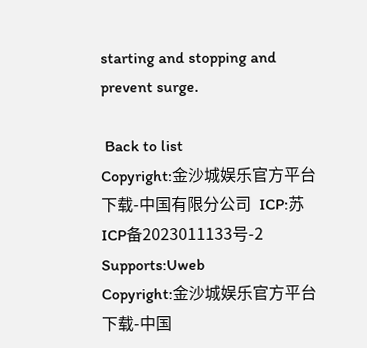starting and stopping and prevent surge.

 Back to list
Copyright:金沙城娱乐官方平台下载-中国有限分公司  ICP:苏ICP备2023011133号-2 Supports:Uweb
Copyright:金沙城娱乐官方平台下载-中国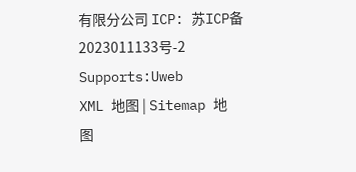有限分公司 ICP: 苏ICP备2023011133号-2 Supports:Uweb
XML 地图 | Sitemap 地图